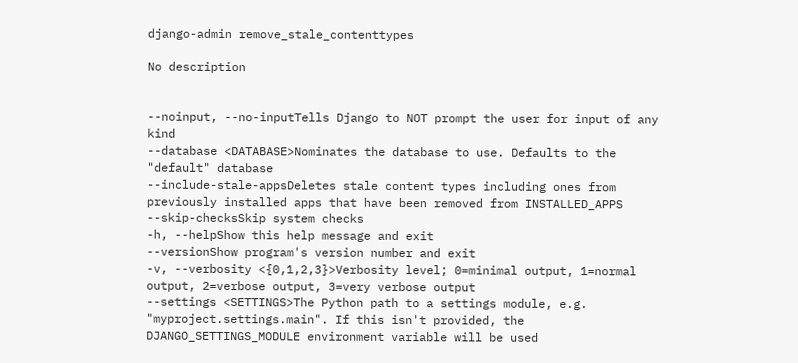django-admin remove_stale_contenttypes

No description


--noinput, --no-inputTells Django to NOT prompt the user for input of any kind
--database <DATABASE>Nominates the database to use. Defaults to the "default" database
--include-stale-appsDeletes stale content types including ones from previously installed apps that have been removed from INSTALLED_APPS
--skip-checksSkip system checks
-h, --helpShow this help message and exit
--versionShow program's version number and exit
-v, --verbosity <{0,1,2,3}>Verbosity level; 0=minimal output, 1=normal output, 2=verbose output, 3=very verbose output
--settings <SETTINGS>The Python path to a settings module, e.g. "myproject.settings.main". If this isn't provided, the DJANGO_SETTINGS_MODULE environment variable will be used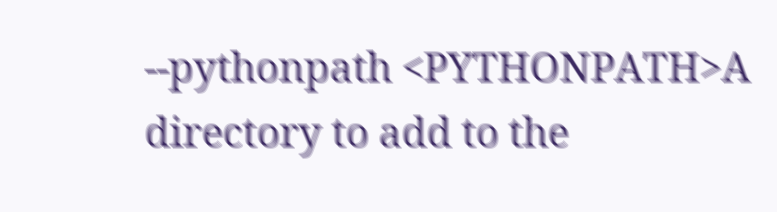--pythonpath <PYTHONPATH>A directory to add to the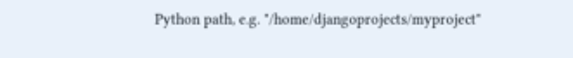Python path, e.g. "/home/djangoprojects/myproject"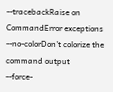--tracebackRaise on CommandError exceptions
--no-colorDon't colorize the command output
--force-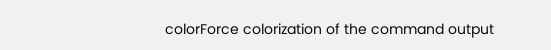colorForce colorization of the command output